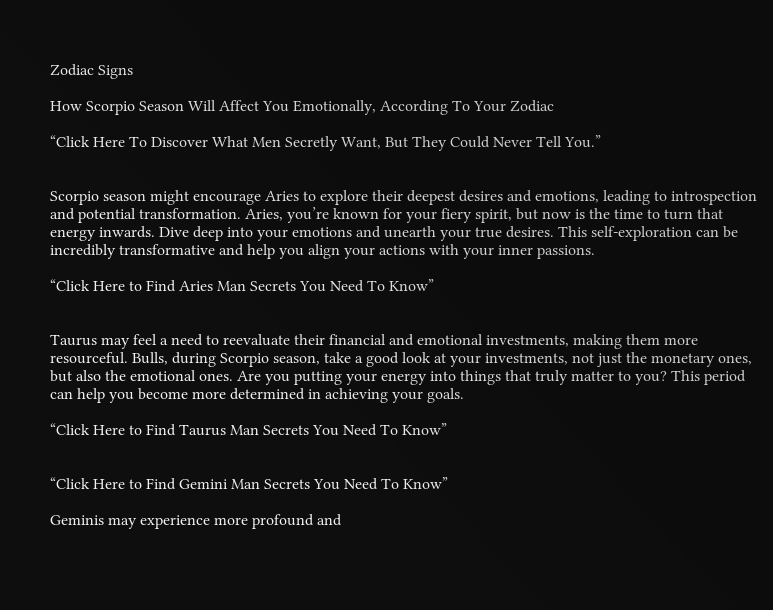Zodiac Signs

How Scorpio Season Will Affect You Emotionally, According To Your Zodiac

“Click Here To Discover What Men Secretly Want, But They Could Never Tell You.”


Scorpio season might encourage Aries to explore their deepest desires and emotions, leading to introspection and potential transformation. Aries, you’re known for your fiery spirit, but now is the time to turn that energy inwards. Dive deep into your emotions and unearth your true desires. This self-exploration can be incredibly transformative and help you align your actions with your inner passions.

“Click Here to Find Aries Man Secrets You Need To Know”


Taurus may feel a need to reevaluate their financial and emotional investments, making them more resourceful. Bulls, during Scorpio season, take a good look at your investments, not just the monetary ones, but also the emotional ones. Are you putting your energy into things that truly matter to you? This period can help you become more determined in achieving your goals.

“Click Here to Find Taurus Man Secrets You Need To Know”


“Click Here to Find Gemini Man Secrets You Need To Know”

Geminis may experience more profound and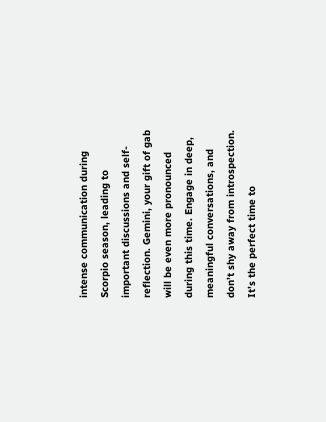intense communication during Scorpio season, leading to important discussions and self-reflection. Gemini, your gift of gab will be even more pronounced during this time. Engage in deep, meaningful conversations, and don’t shy away from introspection. It’s the perfect time to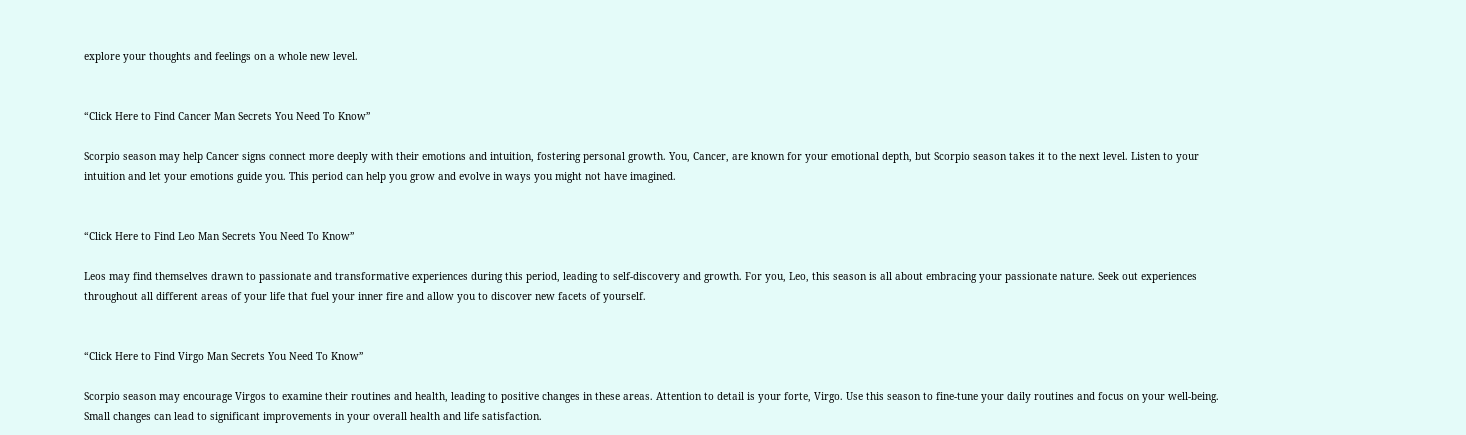explore your thoughts and feelings on a whole new level.


“Click Here to Find Cancer Man Secrets You Need To Know”

Scorpio season may help Cancer signs connect more deeply with their emotions and intuition, fostering personal growth. You, Cancer, are known for your emotional depth, but Scorpio season takes it to the next level. Listen to your intuition and let your emotions guide you. This period can help you grow and evolve in ways you might not have imagined.


“Click Here to Find Leo Man Secrets You Need To Know”

Leos may find themselves drawn to passionate and transformative experiences during this period, leading to self-discovery and growth. For you, Leo, this season is all about embracing your passionate nature. Seek out experiences throughout all different areas of your life that fuel your inner fire and allow you to discover new facets of yourself.


“Click Here to Find Virgo Man Secrets You Need To Know”

Scorpio season may encourage Virgos to examine their routines and health, leading to positive changes in these areas. Attention to detail is your forte, Virgo. Use this season to fine-tune your daily routines and focus on your well-being. Small changes can lead to significant improvements in your overall health and life satisfaction.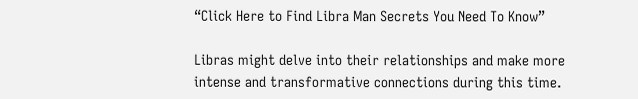“Click Here to Find Libra Man Secrets You Need To Know”

Libras might delve into their relationships and make more intense and transformative connections during this time.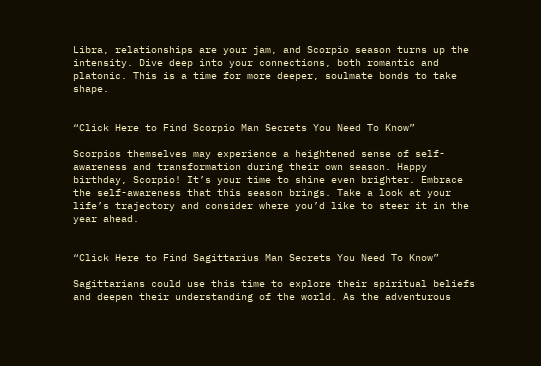Libra, relationships are your jam, and Scorpio season turns up the intensity. Dive deep into your connections, both romantic and platonic. This is a time for more deeper, soulmate bonds to take shape.


“Click Here to Find Scorpio Man Secrets You Need To Know”

Scorpios themselves may experience a heightened sense of self-awareness and transformation during their own season. Happy birthday, Scorpio! It’s your time to shine even brighter. Embrace the self-awareness that this season brings. Take a look at your life’s trajectory and consider where you’d like to steer it in the year ahead.


“Click Here to Find Sagittarius Man Secrets You Need To Know”

Sagittarians could use this time to explore their spiritual beliefs and deepen their understanding of the world. As the adventurous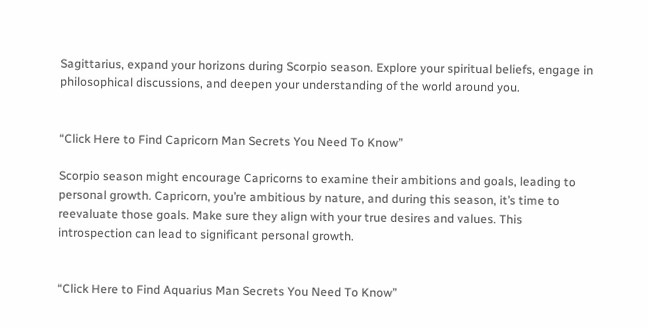Sagittarius, expand your horizons during Scorpio season. Explore your spiritual beliefs, engage in philosophical discussions, and deepen your understanding of the world around you.


“Click Here to Find Capricorn Man Secrets You Need To Know”

Scorpio season might encourage Capricorns to examine their ambitions and goals, leading to personal growth. Capricorn, you’re ambitious by nature, and during this season, it’s time to reevaluate those goals. Make sure they align with your true desires and values. This introspection can lead to significant personal growth.


“Click Here to Find Aquarius Man Secrets You Need To Know”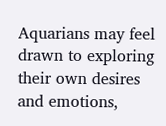Aquarians may feel drawn to exploring their own desires and emotions,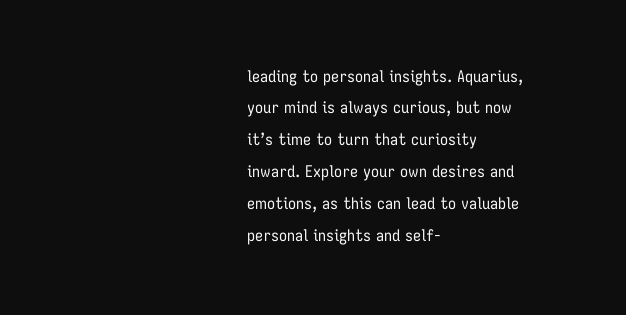leading to personal insights. Aquarius, your mind is always curious, but now it’s time to turn that curiosity inward. Explore your own desires and emotions, as this can lead to valuable personal insights and self-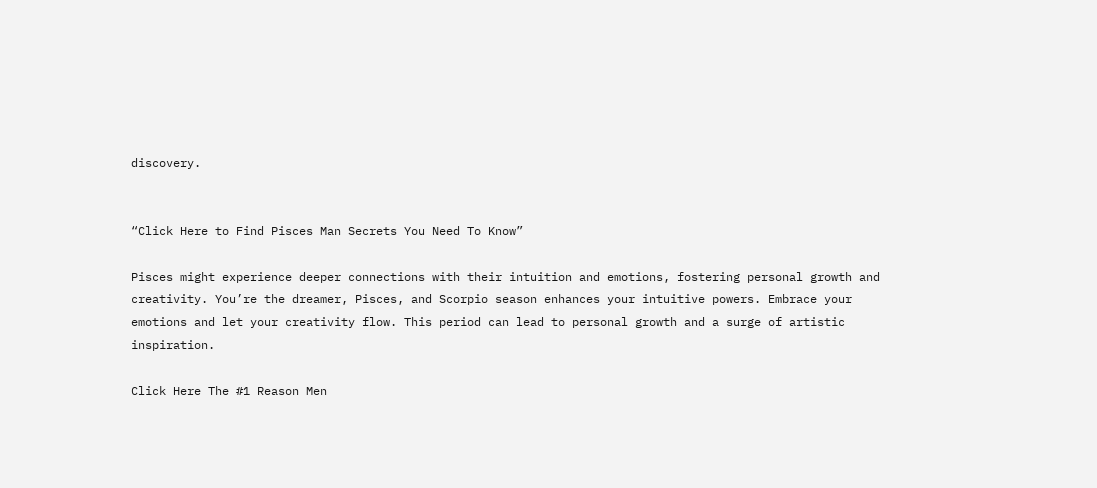discovery.


“Click Here to Find Pisces Man Secrets You Need To Know”

Pisces might experience deeper connections with their intuition and emotions, fostering personal growth and creativity. You’re the dreamer, Pisces, and Scorpio season enhances your intuitive powers. Embrace your emotions and let your creativity flow. This period can lead to personal growth and a surge of artistic inspiration.

Click Here The #1 Reason Men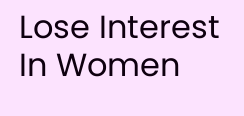Lose Interest In Women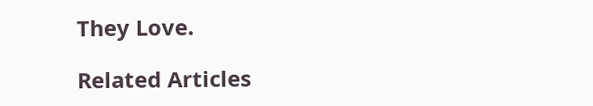They Love.

Related Articles